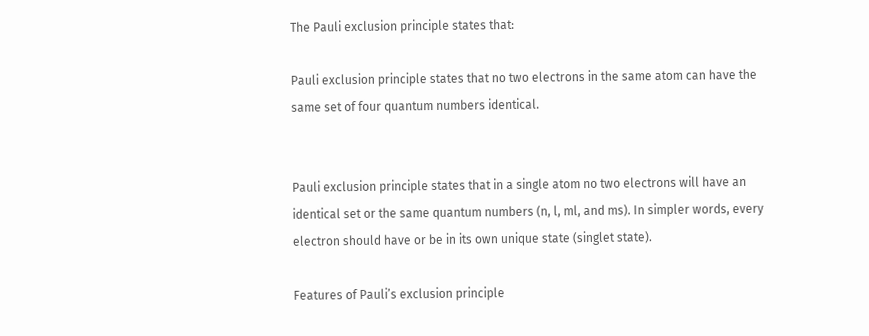The Pauli exclusion principle states that:

Pauli exclusion principle states that no two electrons in the same atom can have the same set of four quantum numbers identical.


Pauli exclusion principle states that in a single atom no two electrons will have an identical set or the same quantum numbers (n, l, ml, and ms). In simpler words, every electron should have or be in its own unique state (singlet state).

Features of Pauli’s exclusion principle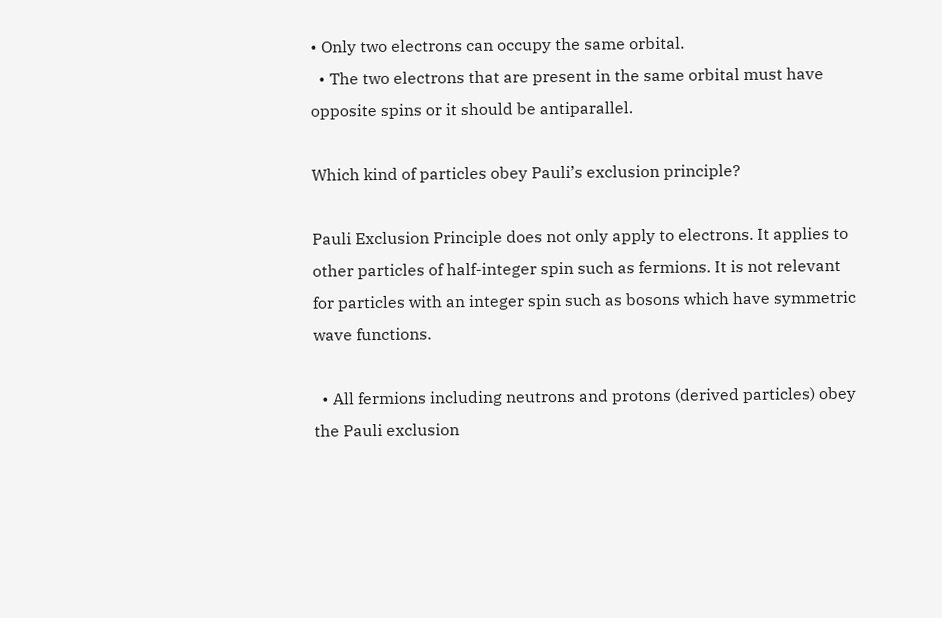• Only two electrons can occupy the same orbital.
  • The two electrons that are present in the same orbital must have opposite spins or it should be antiparallel.

Which kind of particles obey Pauli’s exclusion principle?

Pauli Exclusion Principle does not only apply to electrons. It applies to other particles of half-integer spin such as fermions. It is not relevant for particles with an integer spin such as bosons which have symmetric wave functions.

  • All fermions including neutrons and protons (derived particles) obey the Pauli exclusion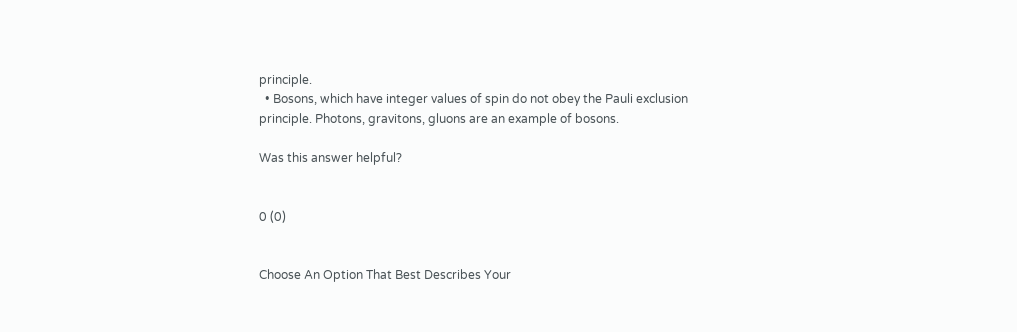principle.
  • Bosons, which have integer values of spin do not obey the Pauli exclusion principle. Photons, gravitons, gluons are an example of bosons.

Was this answer helpful?


0 (0)


Choose An Option That Best Describes Your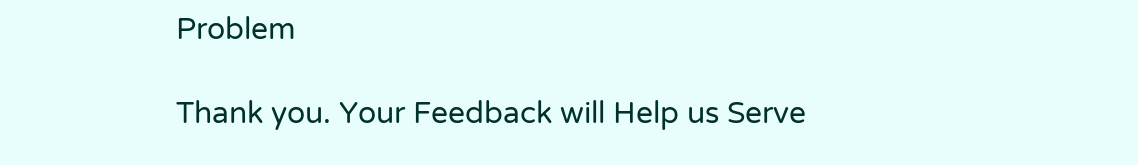Problem

Thank you. Your Feedback will Help us Serve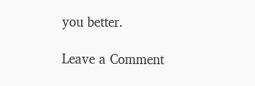you better.

Leave a Comment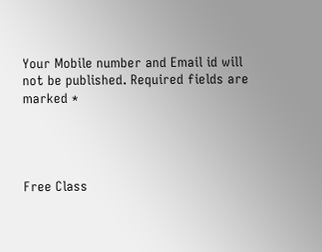Your Mobile number and Email id will not be published. Required fields are marked *




Free Class